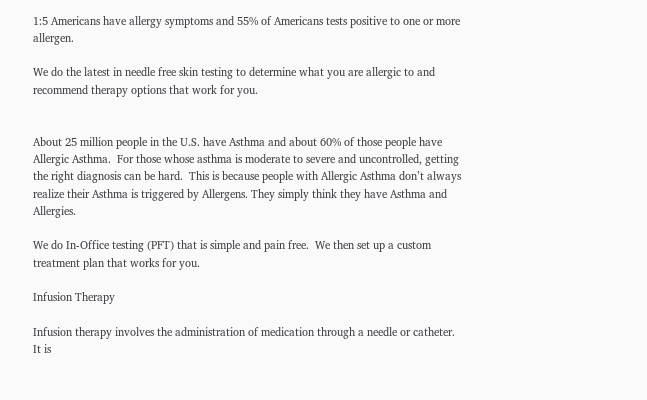1:5 Americans have allergy symptoms and 55% of Americans tests positive to one or more allergen.

We do the latest in needle free skin testing to determine what you are allergic to and recommend therapy options that work for you.


About 25 million people in the U.S. have Asthma and about 60% of those people have Allergic Asthma.  For those whose asthma is moderate to severe and uncontrolled, getting the right diagnosis can be hard.  This is because people with Allergic Asthma don’t always realize their Asthma is triggered by Allergens. They simply think they have Asthma and Allergies.

We do In-Office testing (PFT) that is simple and pain free.  We then set up a custom treatment plan that works for you.

Infusion Therapy

Infusion therapy involves the administration of medication through a needle or catheter. It is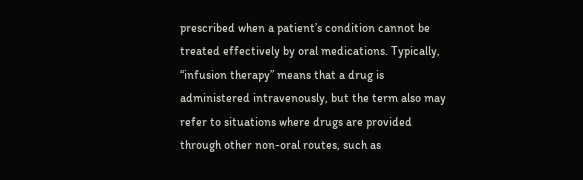prescribed when a patient’s condition cannot be treated effectively by oral medications. Typically, “infusion therapy” means that a drug is administered intravenously, but the term also may refer to situations where drugs are provided through other non-oral routes, such as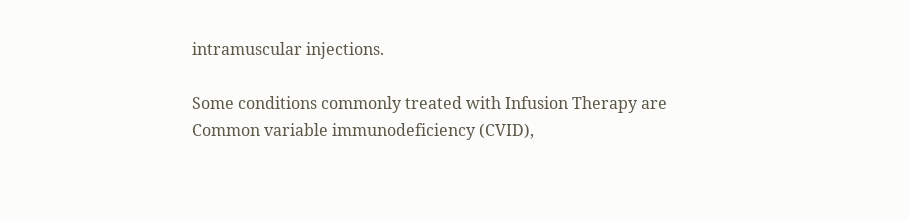intramuscular injections.

Some conditions commonly treated with Infusion Therapy are Common variable immunodeficiency (CVID),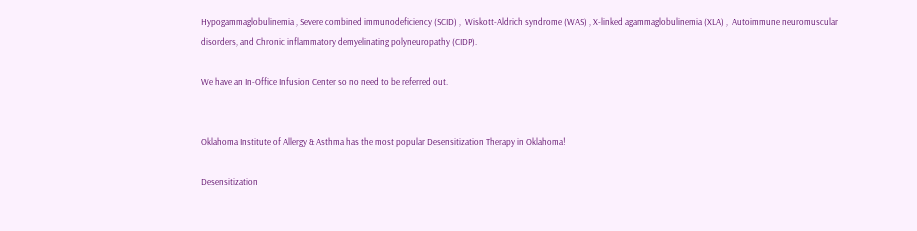Hypogammaglobulinemia , Severe combined immunodeficiency (SCID) ,  Wiskott-Aldrich syndrome (WAS) , X-linked agammaglobulinemia (XLA) ,  Autoimmune neuromuscular disorders, and Chronic inflammatory demyelinating polyneuropathy (CIDP).

We have an In-Office Infusion Center so no need to be referred out.


Oklahoma Institute of Allergy & Asthma has the most popular Desensitization Therapy in Oklahoma!

Desensitization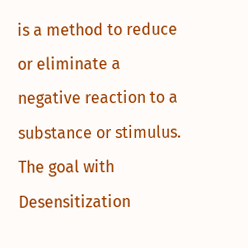is a method to reduce or eliminate a negative reaction to a substance or stimulus.  The goal with Desensitization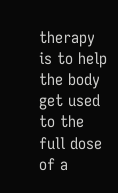therapy is to help the body get used to the full dose of a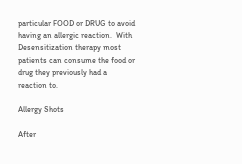particular FOOD or DRUG to avoid having an allergic reaction.  With Desensitization therapy most patients can consume the food or drug they previously had a reaction to.

Allergy Shots

After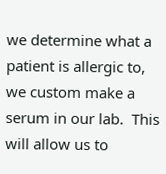we determine what a patient is allergic to, we custom make a serum in our lab.  This will allow us to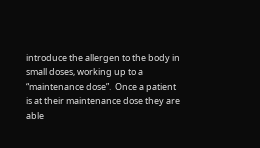introduce the allergen to the body in small doses, working up to a “maintenance dose”.  Once a patient is at their maintenance dose they are able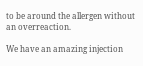to be around the allergen without an overreaction.

We have an amazing injection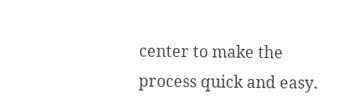center to make the process quick and easy.